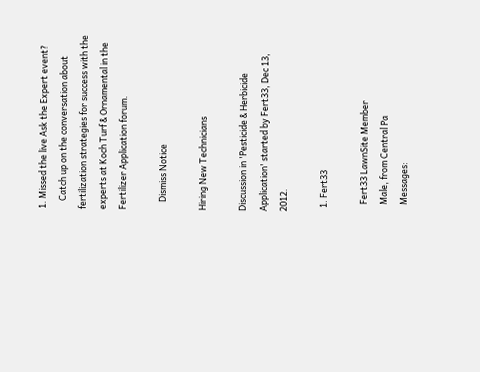1. Missed the live Ask the Expert event?
    Catch up on the conversation about fertilization strategies for success with the experts at Koch Turf & Ornamental in the Fertilizer Application forum.

    Dismiss Notice

Hiring New Technicians

Discussion in 'Pesticide & Herbicide Application' started by Fert33, Dec 13, 2012.

  1. Fert33

    Fert33 LawnSite Member
    Male, from Central Pa
    Messages: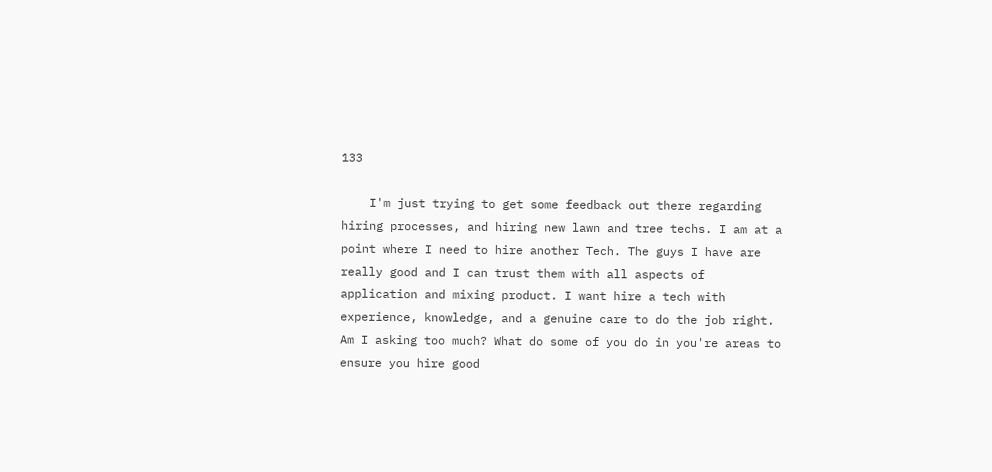133

    I'm just trying to get some feedback out there regarding hiring processes, and hiring new lawn and tree techs. I am at a point where I need to hire another Tech. The guys I have are really good and I can trust them with all aspects of application and mixing product. I want hire a tech with experience, knowledge, and a genuine care to do the job right. Am I asking too much? What do some of you do in you're areas to ensure you hire good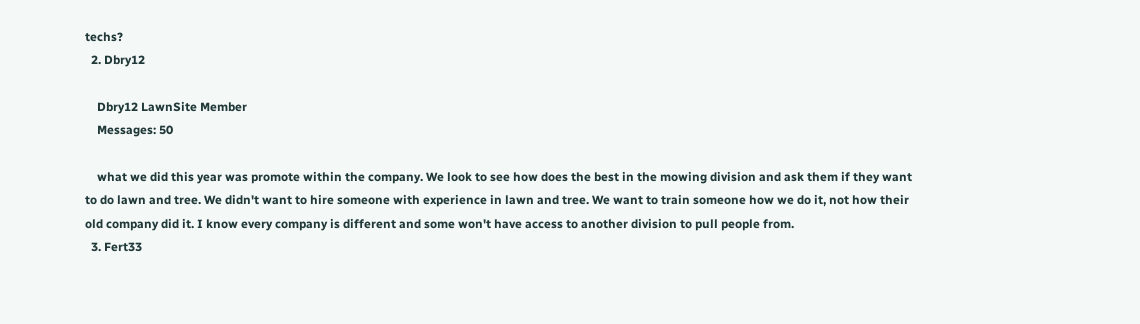techs?
  2. Dbry12

    Dbry12 LawnSite Member
    Messages: 50

    what we did this year was promote within the company. We look to see how does the best in the mowing division and ask them if they want to do lawn and tree. We didn't want to hire someone with experience in lawn and tree. We want to train someone how we do it, not how their old company did it. I know every company is different and some won't have access to another division to pull people from.
  3. Fert33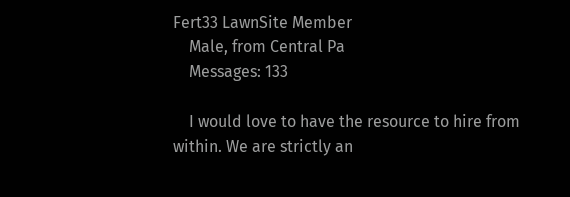Fert33 LawnSite Member
    Male, from Central Pa
    Messages: 133

    I would love to have the resource to hire from within. We are strictly an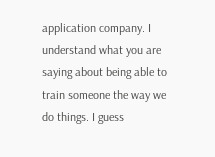application company. I understand what you are saying about being able to train someone the way we do things. I guess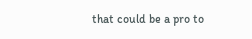that could be a pro to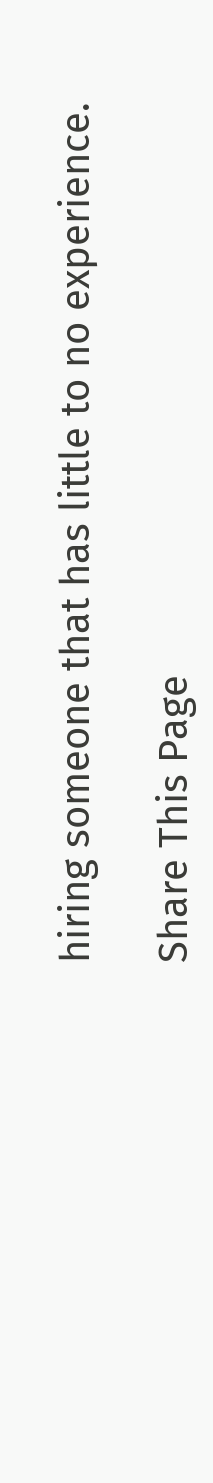hiring someone that has little to no experience.

Share This Page